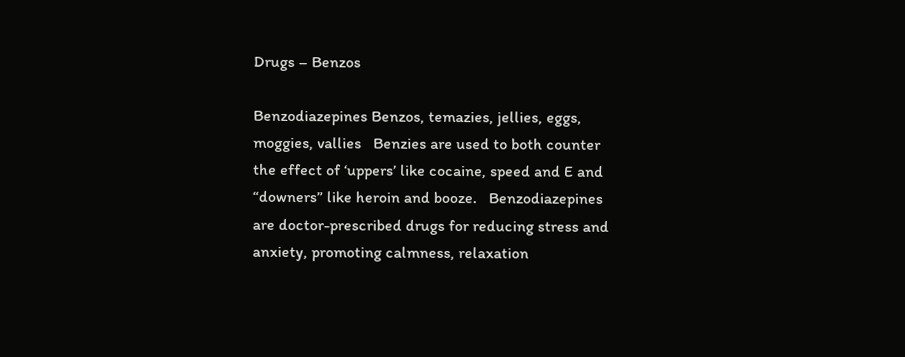Drugs – Benzos

Benzodiazepines Benzos, temazies, jellies, eggs, moggies, vallies   Benzies are used to both counter the effect of ‘uppers’ like cocaine, speed and E and “downers” like heroin and booze.   Benzodiazepines are doctor-prescribed drugs for reducing stress and anxiety, promoting calmness, relaxation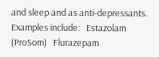and sleep and as anti-depressants.     Examples include:   Estazolam (ProSom)   Flurazepam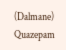(Dalmane)   Quazepam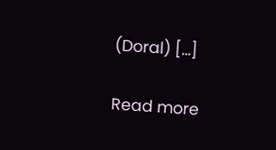(Doral) […]

Read more